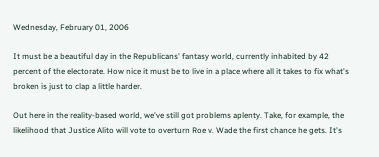Wednesday, February 01, 2006

It must be a beautiful day in the Republicans' fantasy world, currently inhabited by 42 percent of the electorate. How nice it must be to live in a place where all it takes to fix what's broken is just to clap a little harder.

Out here in the reality-based world, we've still got problems aplenty. Take, for example, the likelihood that Justice Alito will vote to overturn Roe v. Wade the first chance he gets. It's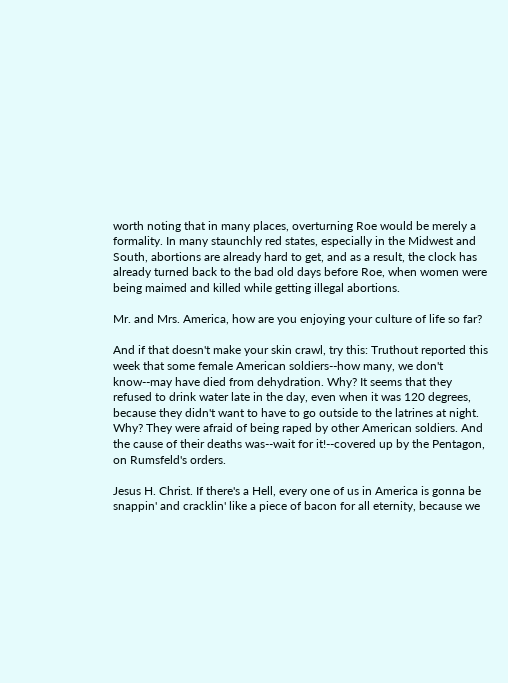worth noting that in many places, overturning Roe would be merely a formality. In many staunchly red states, especially in the Midwest and South, abortions are already hard to get, and as a result, the clock has already turned back to the bad old days before Roe, when women were being maimed and killed while getting illegal abortions.

Mr. and Mrs. America, how are you enjoying your culture of life so far?

And if that doesn't make your skin crawl, try this: Truthout reported this week that some female American soldiers--how many, we don't know--may have died from dehydration. Why? It seems that they refused to drink water late in the day, even when it was 120 degrees, because they didn't want to have to go outside to the latrines at night. Why? They were afraid of being raped by other American soldiers. And the cause of their deaths was--wait for it!--covered up by the Pentagon, on Rumsfeld's orders.

Jesus H. Christ. If there's a Hell, every one of us in America is gonna be snappin' and cracklin' like a piece of bacon for all eternity, because we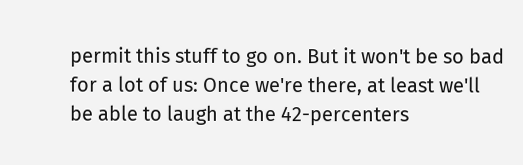permit this stuff to go on. But it won't be so bad for a lot of us: Once we're there, at least we'll be able to laugh at the 42-percenters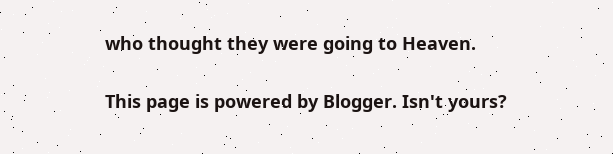who thought they were going to Heaven.

This page is powered by Blogger. Isn't yours?